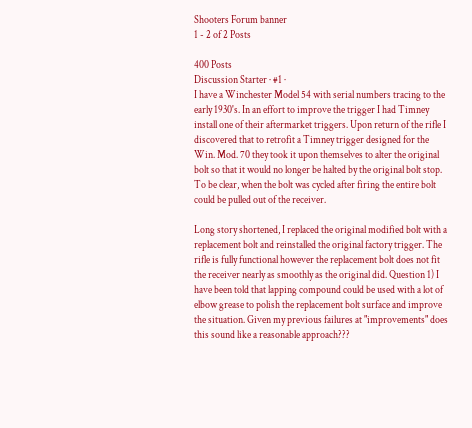Shooters Forum banner
1 - 2 of 2 Posts

400 Posts
Discussion Starter · #1 ·
I have a Winchester Model 54 with serial numbers tracing to the early 1930's. In an effort to improve the trigger I had Timney install one of their aftermarket triggers. Upon return of the rifle I discovered that to retrofit a Timney trigger designed for the Win. Mod. 70 they took it upon themselves to alter the original bolt so that it would no longer be halted by the original bolt stop. To be clear, when the bolt was cycled after firing the entire bolt could be pulled out of the receiver.

Long story shortened, I replaced the original modified bolt with a replacement bolt and reinstalled the original factory trigger. The rifle is fully functional however the replacement bolt does not fit the receiver nearly as smoothly as the original did. Question 1) I have been told that lapping compound could be used with a lot of elbow grease to polish the replacement bolt surface and improve the situation. Given my previous failures at "improvements" does this sound like a reasonable approach???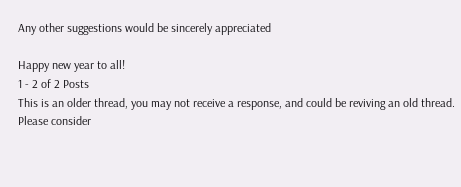Any other suggestions would be sincerely appreciated

Happy new year to all!
1 - 2 of 2 Posts
This is an older thread, you may not receive a response, and could be reviving an old thread. Please consider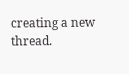creating a new thread.